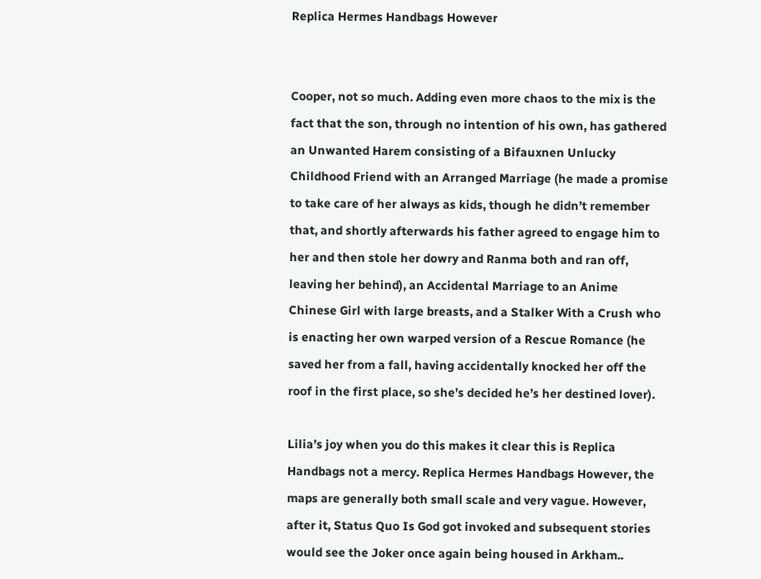Replica Hermes Handbags However


Cooper, not so much. Adding even more chaos to the mix is the fact that the son, through no intention of his own, has gathered an Unwanted Harem consisting of a Bifauxnen Unlucky Childhood Friend with an Arranged Marriage (he made a promise to take care of her always as kids, though he didn’t remember that, and shortly afterwards his father agreed to engage him to her and then stole her dowry and Ranma both and ran off, leaving her behind), an Accidental Marriage to an Anime Chinese Girl with large breasts, and a Stalker With a Crush who is enacting her own warped version of a Rescue Romance (he saved her from a fall, having accidentally knocked her off the roof in the first place, so she’s decided he’s her destined lover).

Lilia’s joy when you do this makes it clear this is Replica Handbags not a mercy. Replica Hermes Handbags However, the maps are generally both small scale and very vague. However, after it, Status Quo Is God got invoked and subsequent stories would see the Joker once again being housed in Arkham..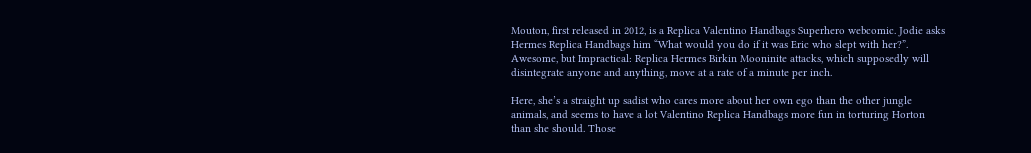Mouton, first released in 2012, is a Replica Valentino Handbags Superhero webcomic. Jodie asks Hermes Replica Handbags him “What would you do if it was Eric who slept with her?”. Awesome, but Impractical: Replica Hermes Birkin Mooninite attacks, which supposedly will disintegrate anyone and anything, move at a rate of a minute per inch.

Here, she’s a straight up sadist who cares more about her own ego than the other jungle animals, and seems to have a lot Valentino Replica Handbags more fun in torturing Horton than she should. Those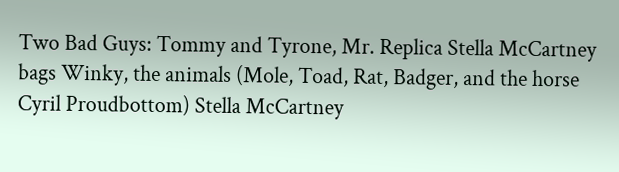Two Bad Guys: Tommy and Tyrone, Mr. Replica Stella McCartney bags Winky, the animals (Mole, Toad, Rat, Badger, and the horse Cyril Proudbottom) Stella McCartney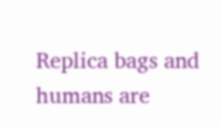Replica bags and humans are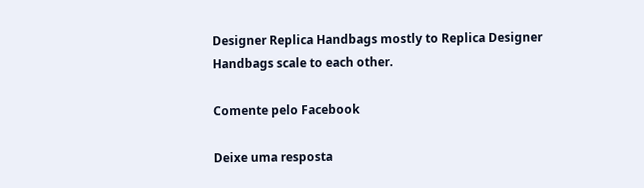Designer Replica Handbags mostly to Replica Designer Handbags scale to each other.

Comente pelo Facebook

Deixe uma resposta